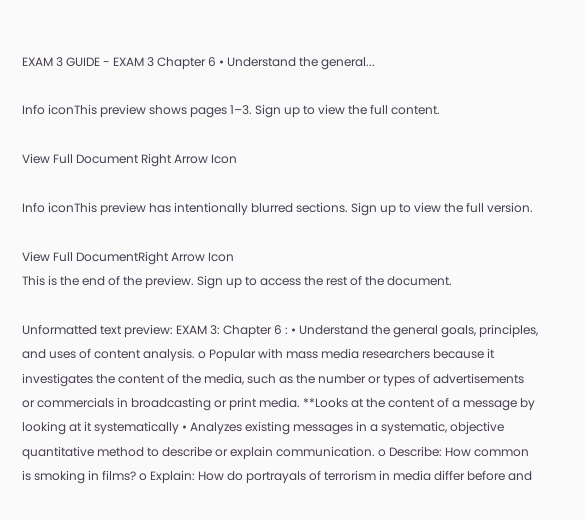EXAM 3 GUIDE - EXAM 3 Chapter 6 • Understand the general...

Info iconThis preview shows pages 1–3. Sign up to view the full content.

View Full Document Right Arrow Icon

Info iconThis preview has intentionally blurred sections. Sign up to view the full version.

View Full DocumentRight Arrow Icon
This is the end of the preview. Sign up to access the rest of the document.

Unformatted text preview: EXAM 3: Chapter 6 : • Understand the general goals, principles, and uses of content analysis. o Popular with mass media researchers because it investigates the content of the media, such as the number or types of advertisements or commercials in broadcasting or print media. **Looks at the content of a message by looking at it systematically • Analyzes existing messages in a systematic, objective quantitative method to describe or explain communication. o Describe: How common is smoking in films? o Explain: How do portrayals of terrorism in media differ before and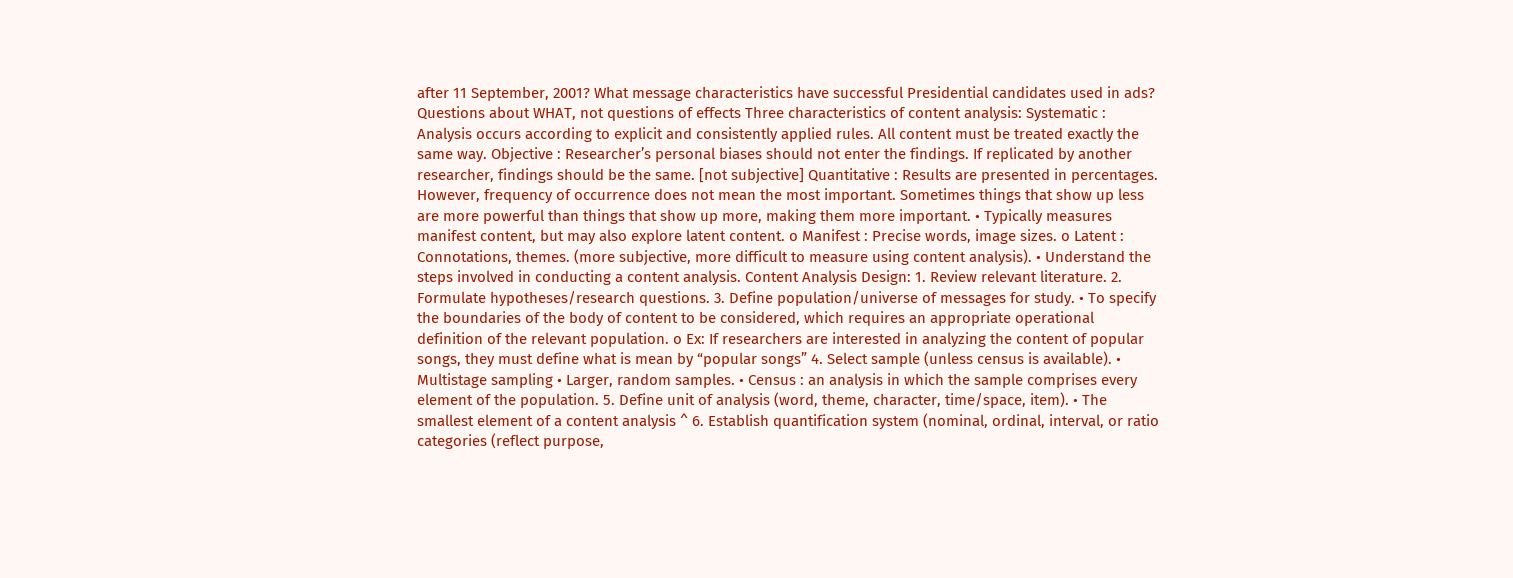after 11 September, 2001? What message characteristics have successful Presidential candidates used in ads? Questions about WHAT, not questions of effects Three characteristics of content analysis: Systematic : Analysis occurs according to explicit and consistently applied rules. All content must be treated exactly the same way. Objective : Researcher’s personal biases should not enter the findings. If replicated by another researcher, findings should be the same. [not subjective] Quantitative : Results are presented in percentages. However, frequency of occurrence does not mean the most important. Sometimes things that show up less are more powerful than things that show up more, making them more important. • Typically measures manifest content, but may also explore latent content. o Manifest : Precise words, image sizes. o Latent : Connotations, themes. (more subjective, more difficult to measure using content analysis). • Understand the steps involved in conducting a content analysis. Content Analysis Design: 1. Review relevant literature. 2. Formulate hypotheses/research questions. 3. Define population/universe of messages for study. • To specify the boundaries of the body of content to be considered, which requires an appropriate operational definition of the relevant population. o Ex: If researchers are interested in analyzing the content of popular songs, they must define what is mean by “popular songs” 4. Select sample (unless census is available). • Multistage sampling • Larger, random samples. • Census : an analysis in which the sample comprises every element of the population. 5. Define unit of analysis (word, theme, character, time/space, item). • The smallest element of a content analysis ^ 6. Establish quantification system (nominal, ordinal, interval, or ratio categories (reflect purpose,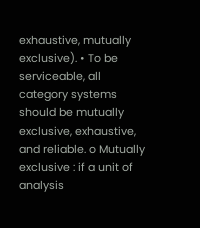exhaustive, mutually exclusive). • To be serviceable, all category systems should be mutually exclusive, exhaustive, and reliable. o Mutually exclusive : if a unit of analysis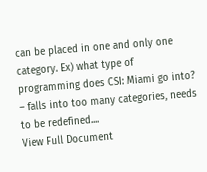can be placed in one and only one category. Ex) what type of programming does CSI: Miami go into? – falls into too many categories, needs to be redefined....
View Full Document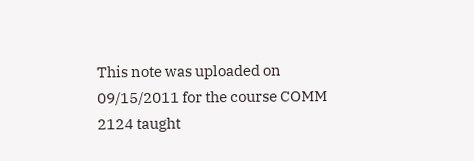This note was uploaded on 09/15/2011 for the course COMM 2124 taught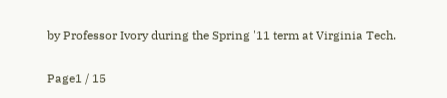by Professor Ivory during the Spring '11 term at Virginia Tech.

Page1 / 15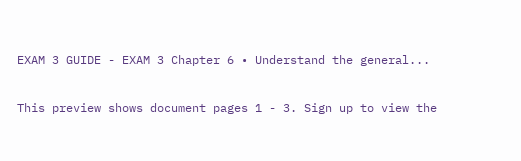EXAM 3 GUIDE - EXAM 3 Chapter 6 • Understand the general...

This preview shows document pages 1 - 3. Sign up to view the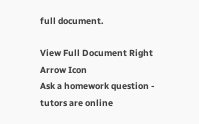full document.

View Full Document Right Arrow Icon
Ask a homework question - tutors are online